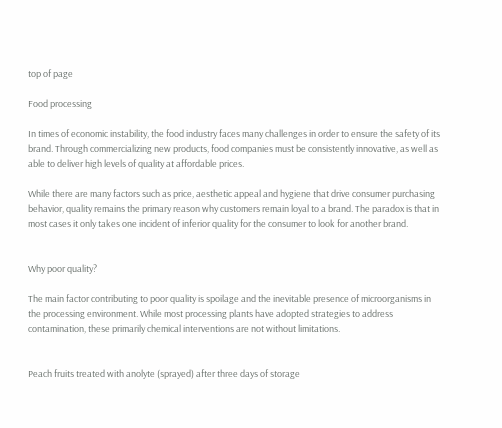top of page

Food processing

In times of economic instability, the food industry faces many challenges in order to ensure the safety of its brand. Through commercializing new products, food companies must be consistently innovative, as well as able to deliver high levels of quality at affordable prices.

While there are many factors such as price, aesthetic appeal and hygiene that drive consumer purchasing behavior, quality remains the primary reason why customers remain loyal to a brand. The paradox is that in most cases it only takes one incident of inferior quality for the consumer to look for another brand.


Why poor quality?

The main factor contributing to poor quality is spoilage and the inevitable presence of microorganisms in the processing environment. While most processing plants have adopted strategies to address contamination, these primarily chemical interventions are not without limitations.


Peach fruits treated with anolyte (sprayed) after three days of storage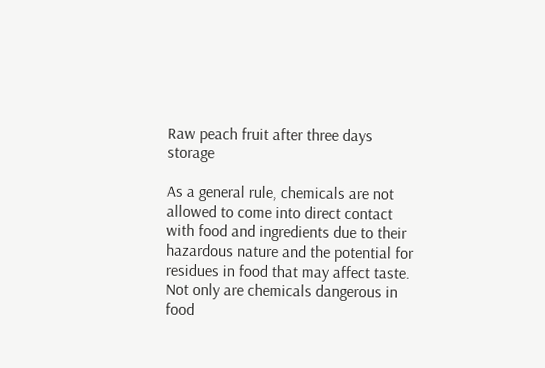Raw peach fruit after three days storage

As a general rule, chemicals are not allowed to come into direct contact with food and ingredients due to their hazardous nature and the potential for residues in food that may affect taste. Not only are chemicals dangerous in food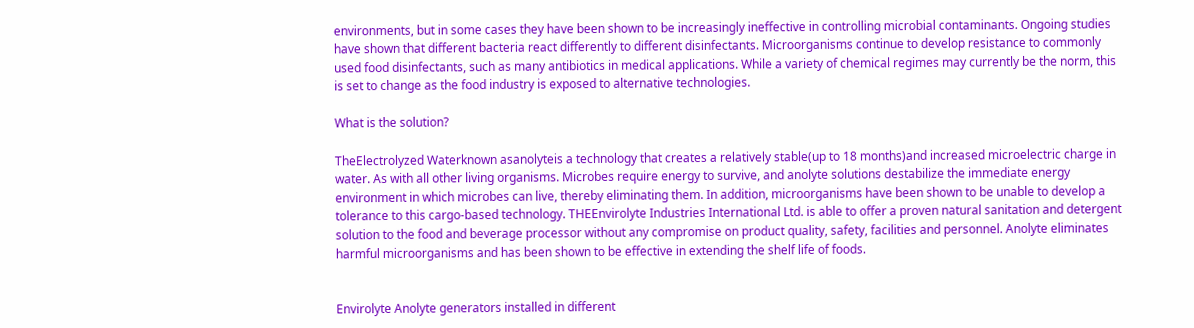environments, but in some cases they have been shown to be increasingly ineffective in controlling microbial contaminants. Ongoing studies have shown that different bacteria react differently to different disinfectants. Microorganisms continue to develop resistance to commonly used food disinfectants, such as many antibiotics in medical applications. While a variety of chemical regimes may currently be the norm, this is set to change as the food industry is exposed to alternative technologies.

What is the solution?

TheElectrolyzed Waterknown asanolyteis a technology that creates a relatively stable(up to 18 months)and increased microelectric charge in water. As with all other living organisms. Microbes require energy to survive, and anolyte solutions destabilize the immediate energy environment in which microbes can live, thereby eliminating them. In addition, microorganisms have been shown to be unable to develop a tolerance to this cargo-based technology. THEEnvirolyte Industries International Ltd. is able to offer a proven natural sanitation and detergent solution to the food and beverage processor without any compromise on product quality, safety, facilities and personnel. Anolyte eliminates harmful microorganisms and has been shown to be effective in extending the shelf life of foods.


Envirolyte Anolyte generators installed in different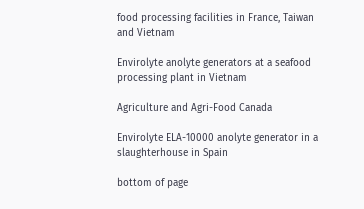food processing facilities in France, Taiwan and Vietnam

Envirolyte anolyte generators at a seafood processing plant in Vietnam

Agriculture and Agri-Food Canada

Envirolyte ELA-10000 anolyte generator in a slaughterhouse in Spain

bottom of page